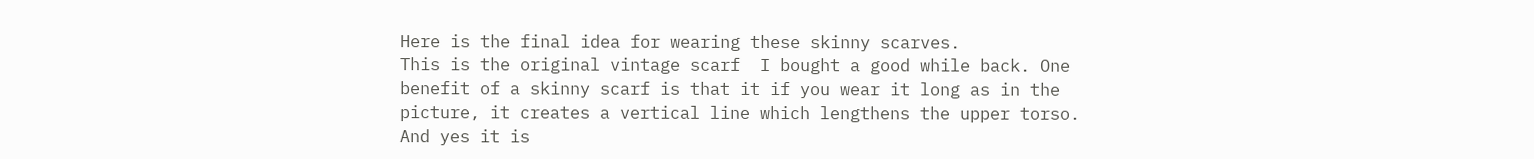Here is the final idea for wearing these skinny scarves.
This is the original vintage scarf  I bought a good while back. One benefit of a skinny scarf is that it if you wear it long as in the picture, it creates a vertical line which lengthens the upper torso.
And yes it is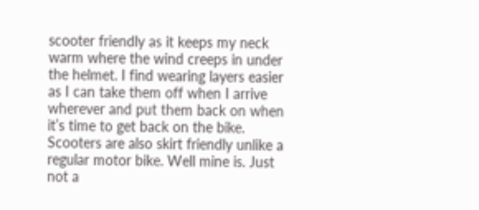scooter friendly as it keeps my neck warm where the wind creeps in under the helmet. I find wearing layers easier as I can take them off when I arrive wherever and put them back on when it’s time to get back on the bike.
Scooters are also skirt friendly unlike a regular motor bike. Well mine is. Just not a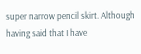super narrow pencil skirt. Although having said that I have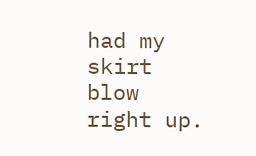had my skirt blow right up.